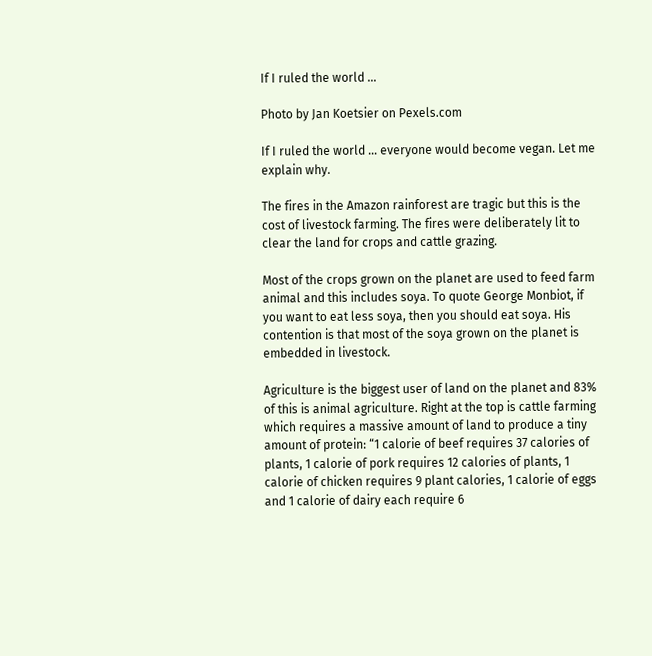If I ruled the world …

Photo by Jan Koetsier on Pexels.com

If I ruled the world … everyone would become vegan. Let me explain why.

The fires in the Amazon rainforest are tragic but this is the cost of livestock farming. The fires were deliberately lit to clear the land for crops and cattle grazing.

Most of the crops grown on the planet are used to feed farm animal and this includes soya. To quote George Monbiot, if you want to eat less soya, then you should eat soya. His contention is that most of the soya grown on the planet is embedded in livestock.

Agriculture is the biggest user of land on the planet and 83% of this is animal agriculture. Right at the top is cattle farming which requires a massive amount of land to produce a tiny amount of protein: “1 calorie of beef requires 37 calories of plants, 1 calorie of pork requires 12 calories of plants, 1 calorie of chicken requires 9 plant calories, 1 calorie of eggs and 1 calorie of dairy each require 6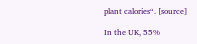plant calories“. [source]

In the UK, 55%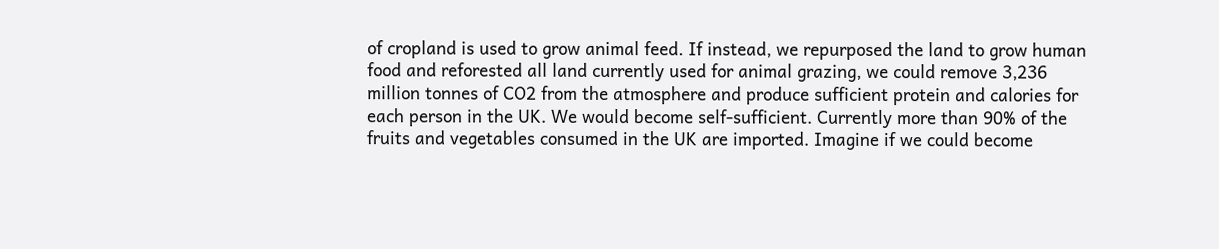of cropland is used to grow animal feed. If instead, we repurposed the land to grow human food and reforested all land currently used for animal grazing, we could remove 3,236 million tonnes of CO2 from the atmosphere and produce sufficient protein and calories for each person in the UK. We would become self-sufficient. Currently more than 90% of the fruits and vegetables consumed in the UK are imported. Imagine if we could become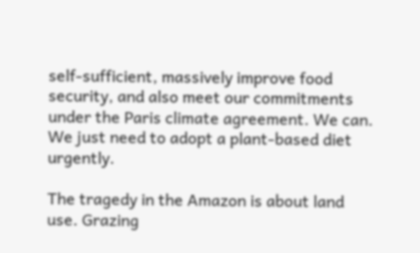self-sufficient, massively improve food security, and also meet our commitments under the Paris climate agreement. We can. We just need to adopt a plant-based diet urgently.

The tragedy in the Amazon is about land use. Grazing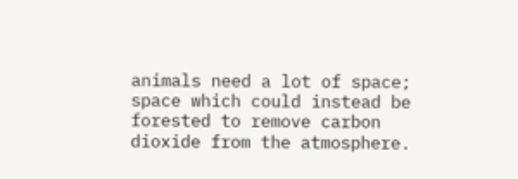animals need a lot of space; space which could instead be forested to remove carbon dioxide from the atmosphere.